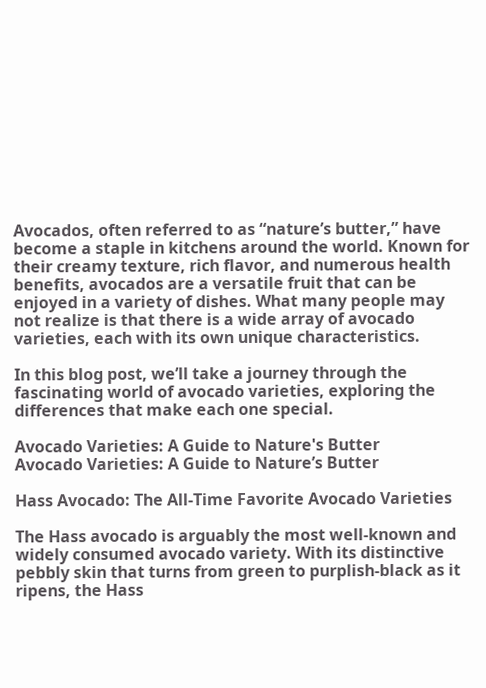Avocados, often referred to as “nature’s butter,” have become a staple in kitchens around the world. Known for their creamy texture, rich flavor, and numerous health benefits, avocados are a versatile fruit that can be enjoyed in a variety of dishes. What many people may not realize is that there is a wide array of avocado varieties, each with its own unique characteristics.

In this blog post, we’ll take a journey through the fascinating world of avocado varieties, exploring the differences that make each one special.

Avocado Varieties: A Guide to Nature's Butter
Avocado Varieties: A Guide to Nature’s Butter

Hass Avocado: The All-Time Favorite Avocado Varieties

The Hass avocado is arguably the most well-known and widely consumed avocado variety. With its distinctive pebbly skin that turns from green to purplish-black as it ripens, the Hass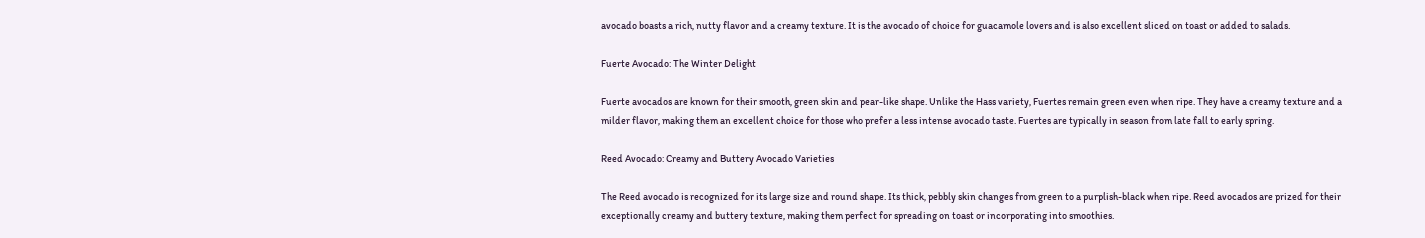avocado boasts a rich, nutty flavor and a creamy texture. It is the avocado of choice for guacamole lovers and is also excellent sliced on toast or added to salads.

Fuerte Avocado: The Winter Delight

Fuerte avocados are known for their smooth, green skin and pear-like shape. Unlike the Hass variety, Fuertes remain green even when ripe. They have a creamy texture and a milder flavor, making them an excellent choice for those who prefer a less intense avocado taste. Fuertes are typically in season from late fall to early spring.

Reed Avocado: Creamy and Buttery Avocado Varieties

The Reed avocado is recognized for its large size and round shape. Its thick, pebbly skin changes from green to a purplish-black when ripe. Reed avocados are prized for their exceptionally creamy and buttery texture, making them perfect for spreading on toast or incorporating into smoothies.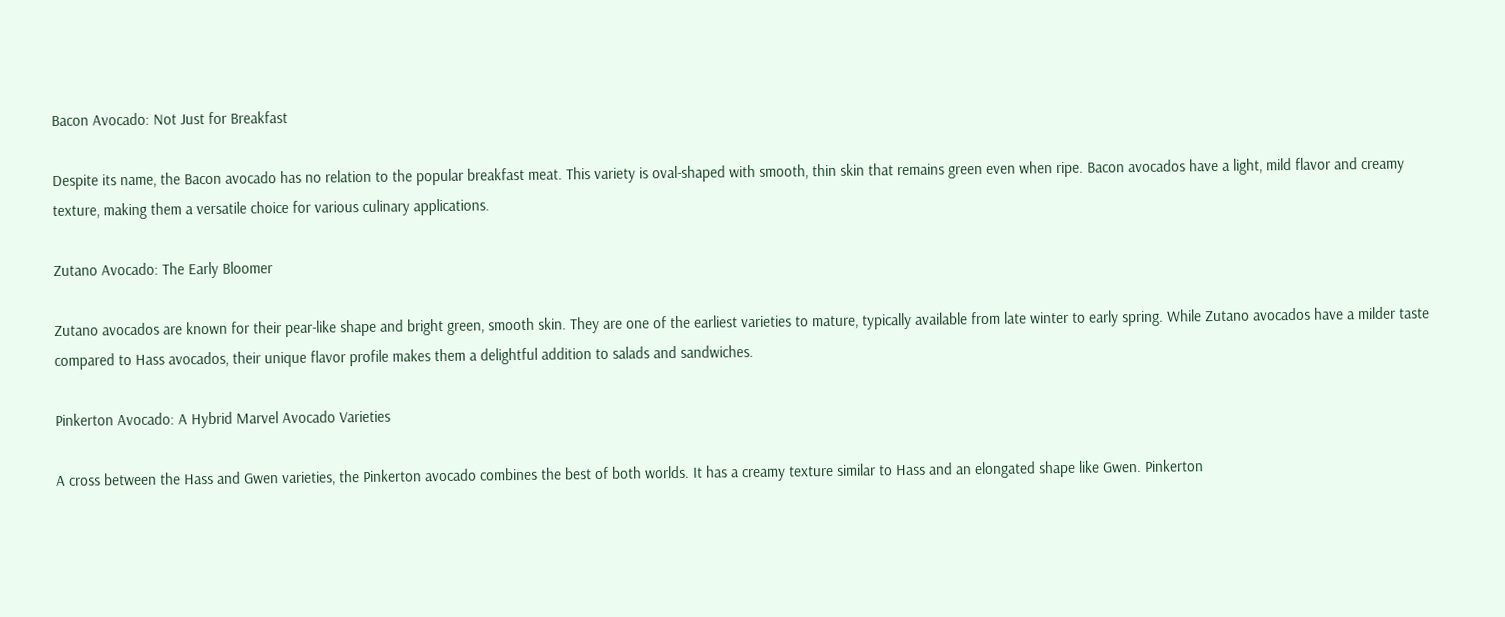Bacon Avocado: Not Just for Breakfast

Despite its name, the Bacon avocado has no relation to the popular breakfast meat. This variety is oval-shaped with smooth, thin skin that remains green even when ripe. Bacon avocados have a light, mild flavor and creamy texture, making them a versatile choice for various culinary applications.

Zutano Avocado: The Early Bloomer

Zutano avocados are known for their pear-like shape and bright green, smooth skin. They are one of the earliest varieties to mature, typically available from late winter to early spring. While Zutano avocados have a milder taste compared to Hass avocados, their unique flavor profile makes them a delightful addition to salads and sandwiches.

Pinkerton Avocado: A Hybrid Marvel Avocado Varieties

A cross between the Hass and Gwen varieties, the Pinkerton avocado combines the best of both worlds. It has a creamy texture similar to Hass and an elongated shape like Gwen. Pinkerton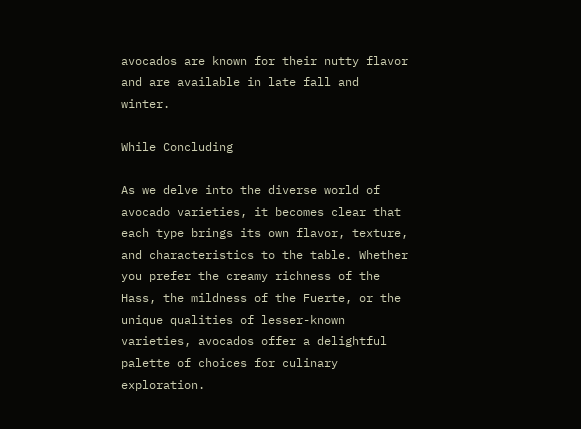avocados are known for their nutty flavor and are available in late fall and winter.

While Concluding

As we delve into the diverse world of avocado varieties, it becomes clear that each type brings its own flavor, texture, and characteristics to the table. Whether you prefer the creamy richness of the Hass, the mildness of the Fuerte, or the unique qualities of lesser-known varieties, avocados offer a delightful palette of choices for culinary exploration.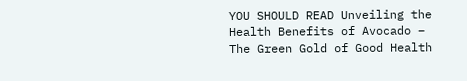YOU SHOULD READ Unveiling the Health Benefits of Avocado – The Green Gold of Good Health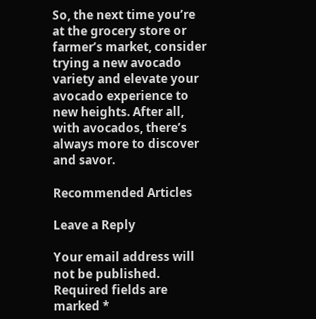So, the next time you’re at the grocery store or farmer’s market, consider trying a new avocado variety and elevate your avocado experience to new heights. After all, with avocados, there’s always more to discover and savor.

Recommended Articles

Leave a Reply

Your email address will not be published. Required fields are marked *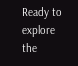Ready to explore the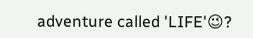adventure called 'LIFE'😉?